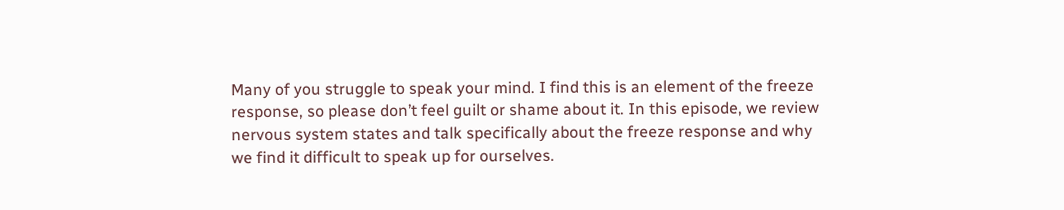Many of you struggle to speak your mind. I find this is an element of the freeze response, so please don’t feel guilt or shame about it. In this episode, we review nervous system states and talk specifically about the freeze response and why we find it difficult to speak up for ourselves.